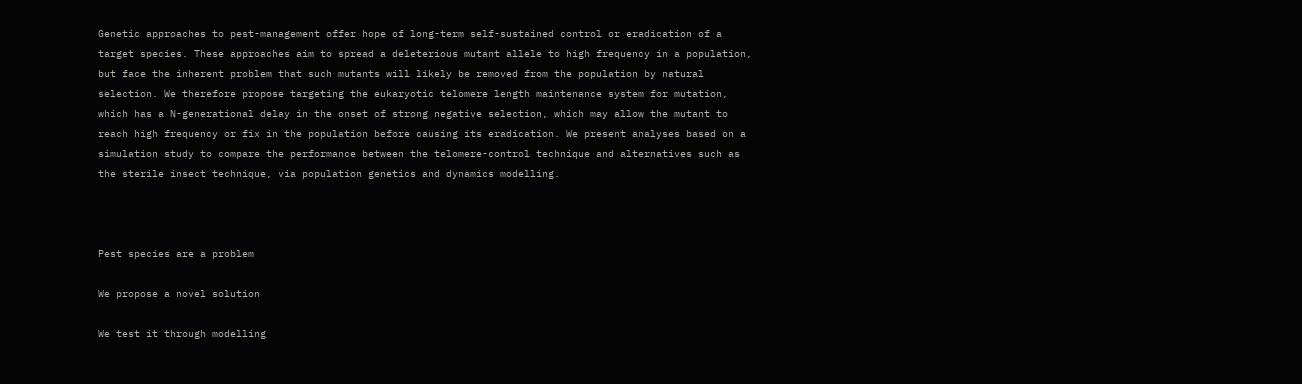Genetic approaches to pest-management offer hope of long-term self-sustained control or eradication of a target species. These approaches aim to spread a deleterious mutant allele to high frequency in a population, but face the inherent problem that such mutants will likely be removed from the population by natural selection. We therefore propose targeting the eukaryotic telomere length maintenance system for mutation, which has a N-generational delay in the onset of strong negative selection, which may allow the mutant to reach high frequency or fix in the population before causing its eradication. We present analyses based on a simulation study to compare the performance between the telomere-control technique and alternatives such as the sterile insect technique, via population genetics and dynamics modelling.



Pest species are a problem

We propose a novel solution

We test it through modelling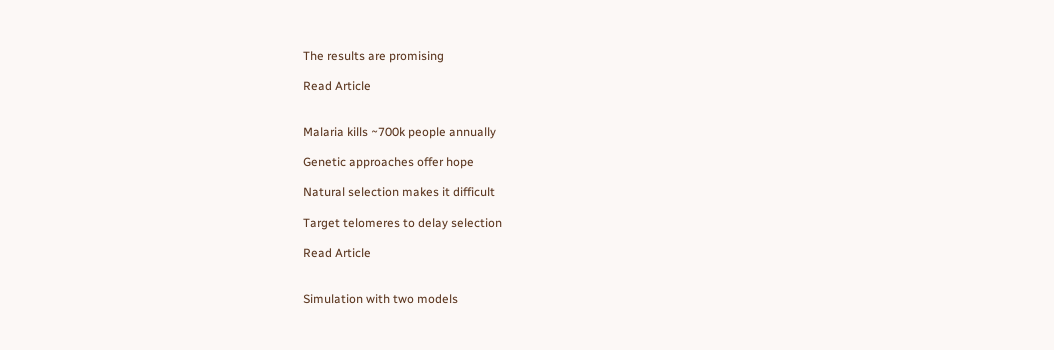The results are promising

Read Article


Malaria kills ~700k people annually

Genetic approaches offer hope

Natural selection makes it difficult

Target telomeres to delay selection

Read Article


Simulation with two models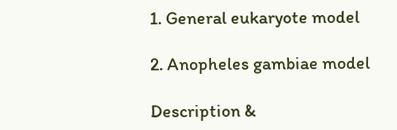1. General eukaryote model

2. Anopheles gambiae model

Description &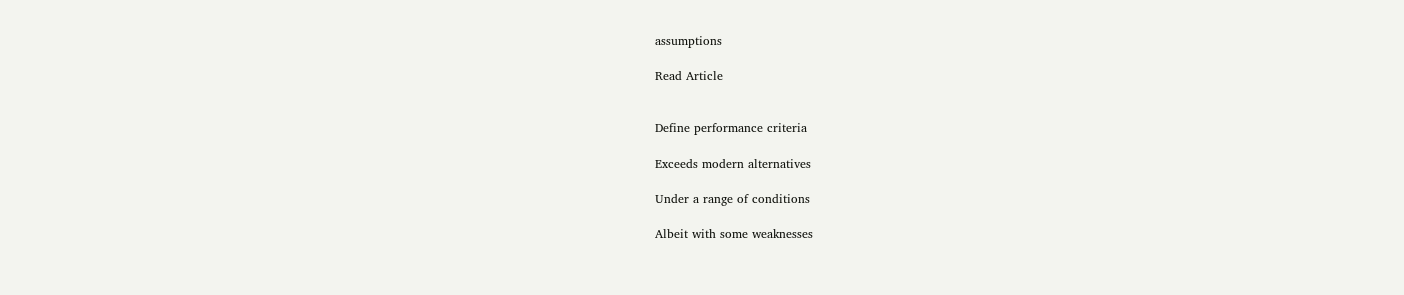assumptions

Read Article


Define performance criteria

Exceeds modern alternatives

Under a range of conditions

Albeit with some weaknesses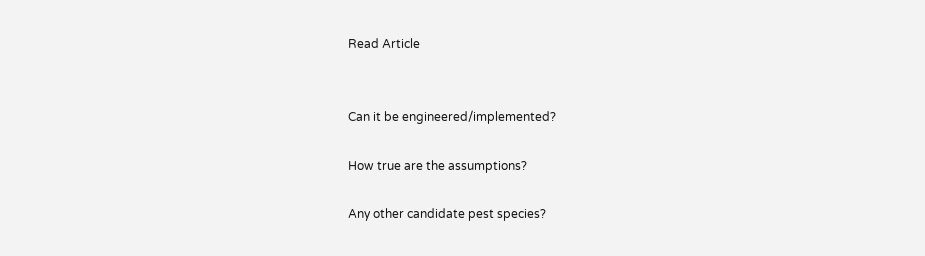Read Article


Can it be engineered/implemented?

How true are the assumptions?

Any other candidate pest species?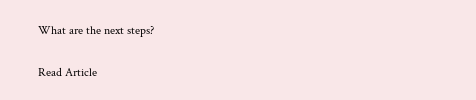What are the next steps?

Read Article